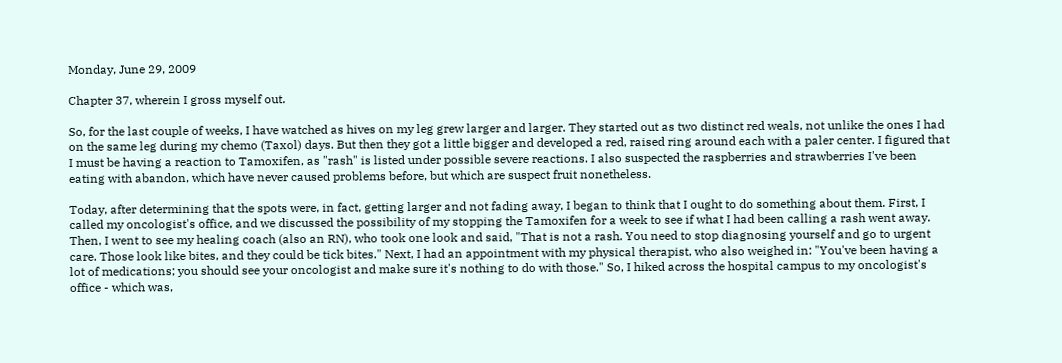Monday, June 29, 2009

Chapter 37, wherein I gross myself out.

So, for the last couple of weeks, I have watched as hives on my leg grew larger and larger. They started out as two distinct red weals, not unlike the ones I had on the same leg during my chemo (Taxol) days. But then they got a little bigger and developed a red, raised ring around each with a paler center. I figured that I must be having a reaction to Tamoxifen, as "rash" is listed under possible severe reactions. I also suspected the raspberries and strawberries I've been eating with abandon, which have never caused problems before, but which are suspect fruit nonetheless.

Today, after determining that the spots were, in fact, getting larger and not fading away, I began to think that I ought to do something about them. First, I called my oncologist's office, and we discussed the possibility of my stopping the Tamoxifen for a week to see if what I had been calling a rash went away. Then, I went to see my healing coach (also an RN), who took one look and said, "That is not a rash. You need to stop diagnosing yourself and go to urgent care. Those look like bites, and they could be tick bites." Next, I had an appointment with my physical therapist, who also weighed in: "You've been having a lot of medications; you should see your oncologist and make sure it's nothing to do with those." So, I hiked across the hospital campus to my oncologist's office - which was,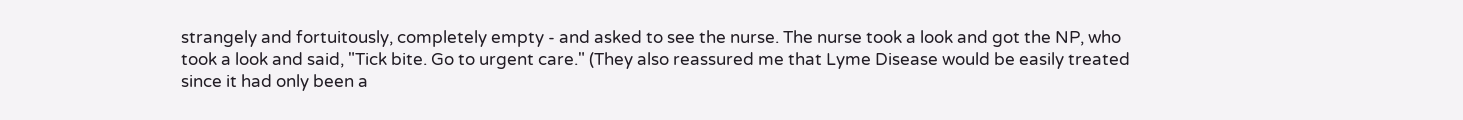strangely and fortuitously, completely empty - and asked to see the nurse. The nurse took a look and got the NP, who took a look and said, "Tick bite. Go to urgent care." (They also reassured me that Lyme Disease would be easily treated since it had only been a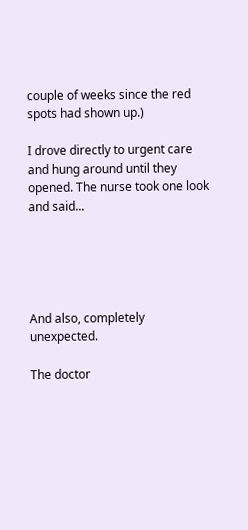couple of weeks since the red spots had shown up.)

I drove directly to urgent care and hung around until they opened. The nurse took one look and said...





And also, completely unexpected.

The doctor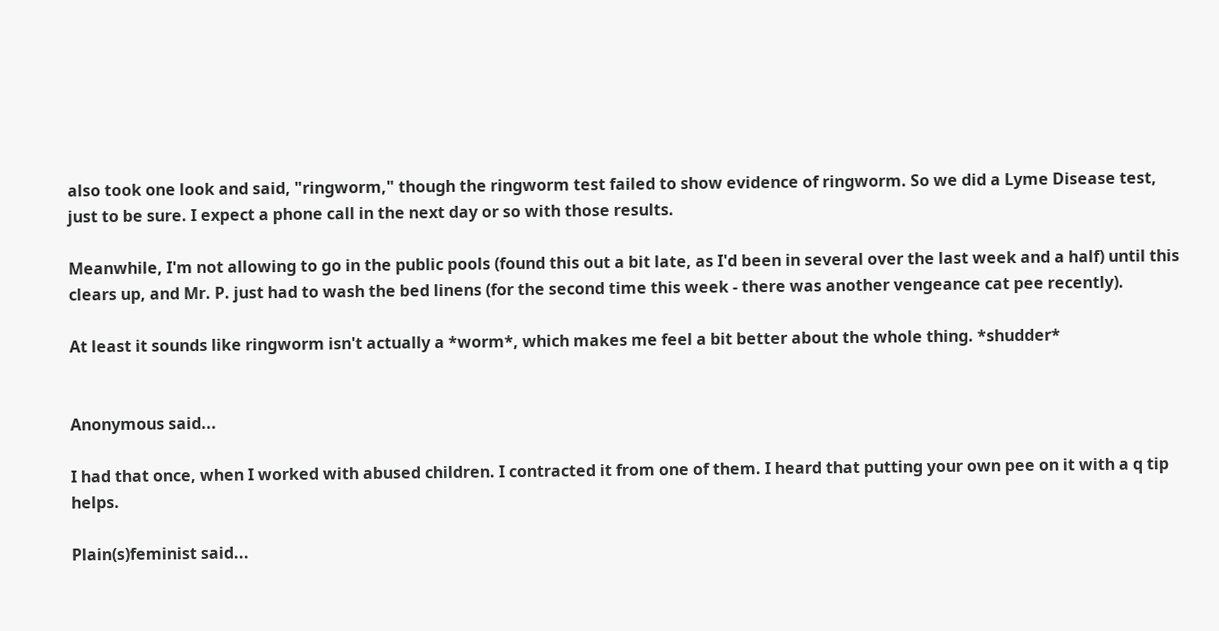also took one look and said, "ringworm," though the ringworm test failed to show evidence of ringworm. So we did a Lyme Disease test, just to be sure. I expect a phone call in the next day or so with those results.

Meanwhile, I'm not allowing to go in the public pools (found this out a bit late, as I'd been in several over the last week and a half) until this clears up, and Mr. P. just had to wash the bed linens (for the second time this week - there was another vengeance cat pee recently).

At least it sounds like ringworm isn't actually a *worm*, which makes me feel a bit better about the whole thing. *shudder*


Anonymous said...

I had that once, when I worked with abused children. I contracted it from one of them. I heard that putting your own pee on it with a q tip helps.

Plain(s)feminist said...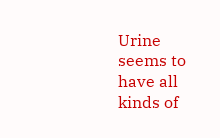Urine seems to have all kinds of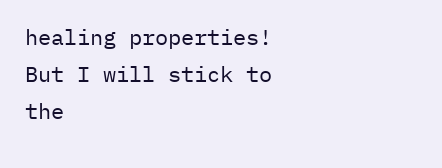healing properties! But I will stick to the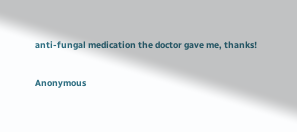anti-fungal medication the doctor gave me, thanks!

Anonymous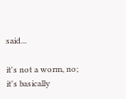said...

it's not a worm, no; it's basically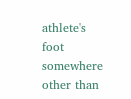athlete's foot somewhere other than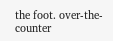the foot. over-the-counter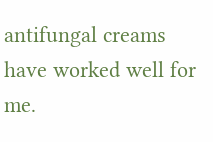antifungal creams have worked well for me.